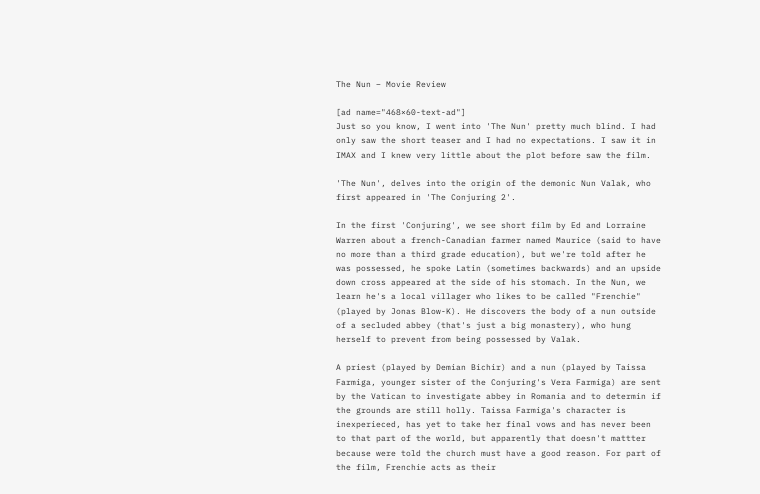The Nun – Movie Review

[ad name="468×60-text-ad"]
Just so you know, I went into 'The Nun' pretty much blind. I had only saw the short teaser and I had no expectations. I saw it in IMAX and I knew very little about the plot before saw the film.

'The Nun', delves into the origin of the demonic Nun Valak, who first appeared in 'The Conjuring 2'.

In the first 'Conjuring', we see short film by Ed and Lorraine Warren about a french-Canadian farmer named Maurice (said to have no more than a third grade education), but we're told after he was possessed, he spoke Latin (sometimes backwards) and an upside down cross appeared at the side of his stomach. In the Nun, we learn he's a local villager who likes to be called "Frenchie" (played by Jonas Blow-K). He discovers the body of a nun outside of a secluded abbey (that's just a big monastery), who hung herself to prevent from being possessed by Valak.

A priest (played by Demian Bichir) and a nun (played by Taissa Farmiga, younger sister of the Conjuring's Vera Farmiga) are sent by the Vatican to investigate abbey in Romania and to determin if the grounds are still holly. Taissa Farmiga's character is inexperieced, has yet to take her final vows and has never been to that part of the world, but apparently that doesn't mattter because were told the church must have a good reason. For part of the film, Frenchie acts as their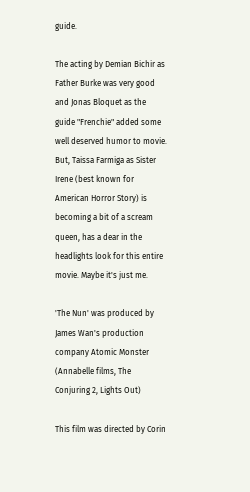guide.

The acting by Demian Bichir as Father Burke was very good and Jonas Bloquet as the guide "Frenchie" added some well deserved humor to movie. But, Taissa Farmiga as Sister Irene (best known for American Horror Story) is becoming a bit of a scream queen, has a dear in the headlights look for this entire movie. Maybe it's just me.

'The Nun' was produced by James Wan's production company Atomic Monster (Annabelle films, The Conjuring 2, Lights Out)

This film was directed by Corin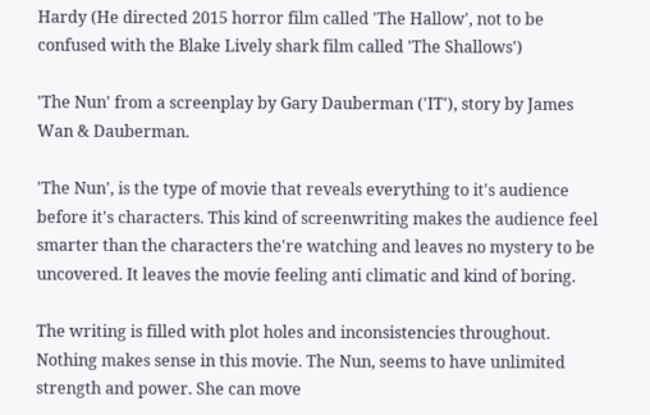Hardy (He directed 2015 horror film called 'The Hallow', not to be confused with the Blake Lively shark film called 'The Shallows')

'The Nun' from a screenplay by Gary Dauberman ('IT'), story by James Wan & Dauberman.

'The Nun', is the type of movie that reveals everything to it's audience before it's characters. This kind of screenwriting makes the audience feel smarter than the characters the're watching and leaves no mystery to be uncovered. It leaves the movie feeling anti climatic and kind of boring.

The writing is filled with plot holes and inconsistencies throughout. Nothing makes sense in this movie. The Nun, seems to have unlimited strength and power. She can move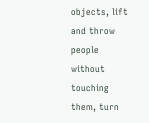objects, lift and throw people without touching them, turn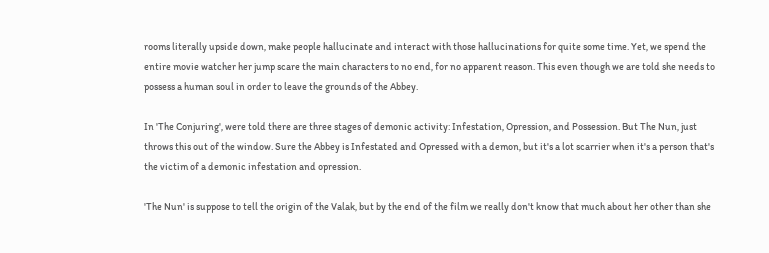rooms literally upside down, make people hallucinate and interact with those hallucinations for quite some time. Yet, we spend the entire movie watcher her jump scare the main characters to no end, for no apparent reason. This even though we are told she needs to possess a human soul in order to leave the grounds of the Abbey.

In 'The Conjuring', were told there are three stages of demonic activity: Infestation, Opression, and Possession. But The Nun, just throws this out of the window. Sure the Abbey is Infestated and Opressed with a demon, but it's a lot scarrier when it's a person that's the victim of a demonic infestation and opression.

'The Nun' is suppose to tell the origin of the Valak, but by the end of the film we really don't know that much about her other than she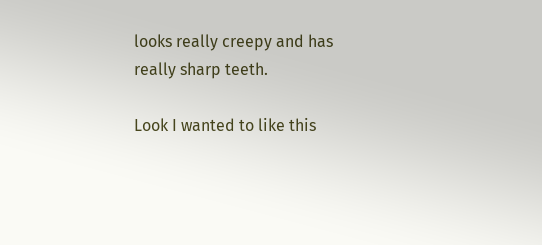looks really creepy and has really sharp teeth.

Look I wanted to like this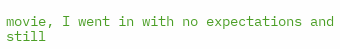movie, I went in with no expectations and still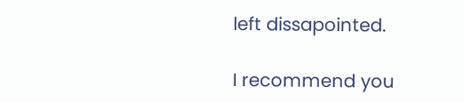left dissapointed.

I recommend you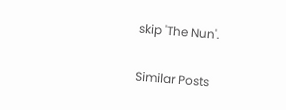skip 'The Nun'.

Similar Posts